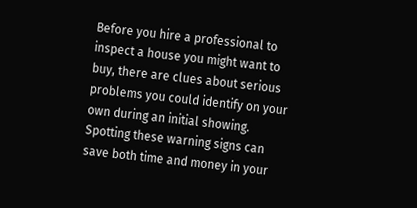Before you hire a professional to inspect a house you might want to buy, there are clues about serious problems you could identify on your own during an initial showing. Spotting these warning signs can save both time and money in your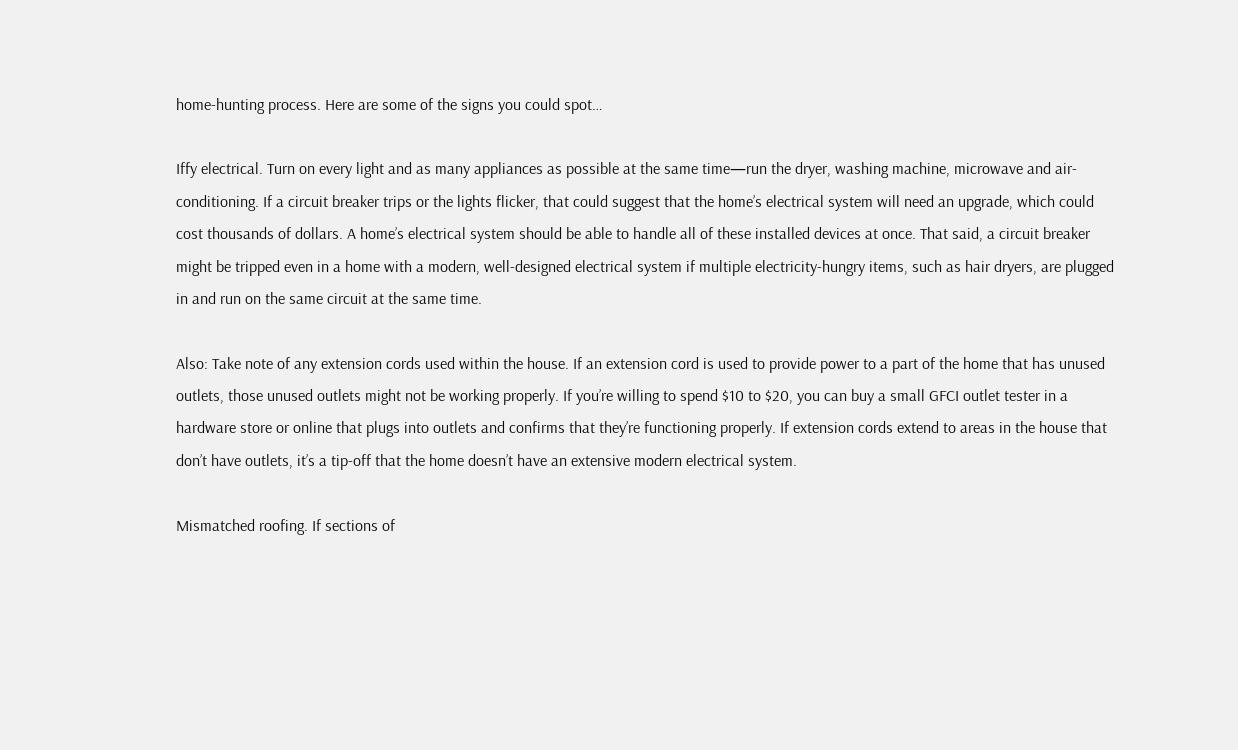home-hunting process. Here are some of the signs you could spot…

Iffy electrical. Turn on every light and as many appliances as possible at the same time—run the dryer, washing machine, microwave and air-conditioning. If a circuit breaker trips or the lights flicker, that could suggest that the home’s electrical system will need an upgrade, which could cost thousands of dollars. A home’s electrical system should be able to handle all of these installed devices at once. That said, a circuit breaker might be tripped even in a home with a modern, well-designed electrical system if multiple electricity-hungry items, such as hair dryers, are plugged in and run on the same circuit at the same time.

Also: Take note of any extension cords used within the house. If an extension cord is used to provide power to a part of the home that has unused outlets, those unused outlets might not be working properly. If you’re willing to spend $10 to $20, you can buy a small GFCI outlet tester in a hardware store or online that plugs into outlets and confirms that they’re functioning properly. If extension cords extend to areas in the house that don’t have outlets, it’s a tip-off that the home doesn’t have an extensive modern electrical system.

Mismatched roofing. If sections of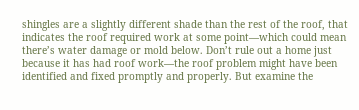shingles are a slightly different shade than the rest of the roof, that indicates the roof required work at some point—which could mean there’s water damage or mold below. Don’t rule out a home just because it has had roof work—the roof problem might have been identified and fixed promptly and properly. But examine the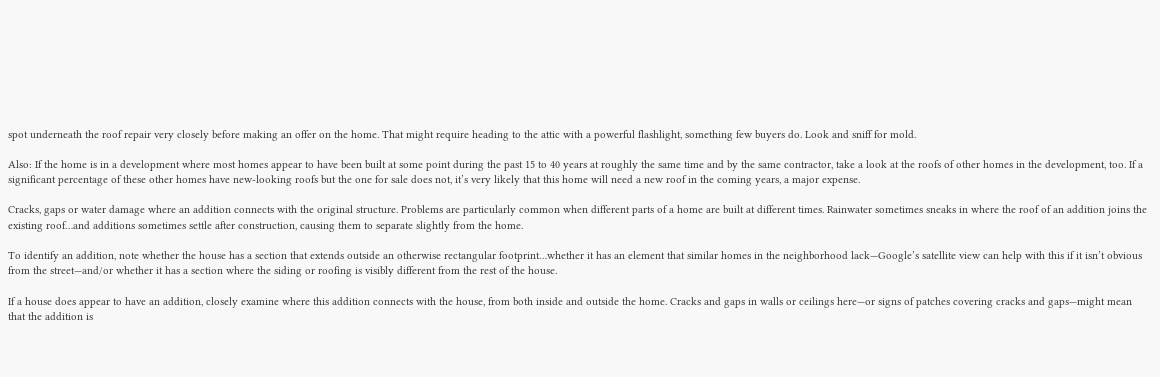spot underneath the roof repair very closely before making an offer on the home. That might require heading to the attic with a powerful flashlight, something few buyers do. Look and sniff for mold.

Also: If the home is in a development where most homes appear to have been built at some point during the past 15 to 40 years at roughly the same time and by the same contractor, take a look at the roofs of other homes in the development, too. If a significant percentage of these other homes have new-looking roofs but the one for sale does not, it’s very likely that this home will need a new roof in the coming years, a major expense.

Cracks, gaps or water damage where an addition connects with the original structure. Problems are particularly common when different parts of a home are built at different times. Rainwater sometimes sneaks in where the roof of an addition joins the existing roof…and additions sometimes settle after construction, causing them to separate slightly from the home.

To identify an addition, note whether the house has a section that extends outside an otherwise rectangular footprint…whether it has an element that similar homes in the neighborhood lack—Google’s satellite view can help with this if it isn’t obvious from the street—and/or whether it has a section where the siding or roofing is visibly different from the rest of the house.

If a house does appear to have an addition, closely examine where this addition connects with the house, from both inside and outside the home. Cracks and gaps in walls or ceilings here—or signs of patches covering cracks and gaps—might mean that the addition is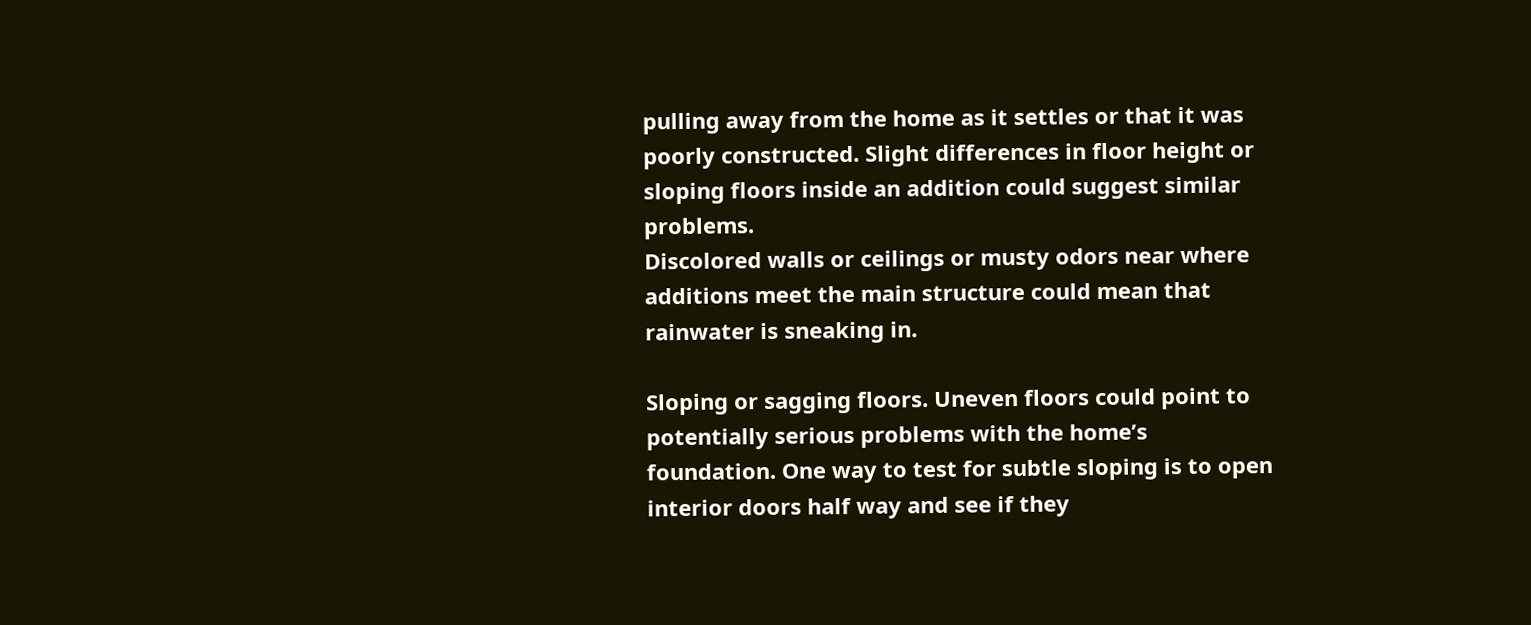pulling away from the home as it settles or that it was poorly constructed. Slight differences in floor height or sloping floors inside an addition could suggest similar problems.
Discolored walls or ceilings or musty odors near where additions meet the main structure could mean that rainwater is sneaking in.

Sloping or sagging floors. Uneven floors could point to potentially serious problems with the home’s foundation. One way to test for subtle sloping is to open interior doors half way and see if they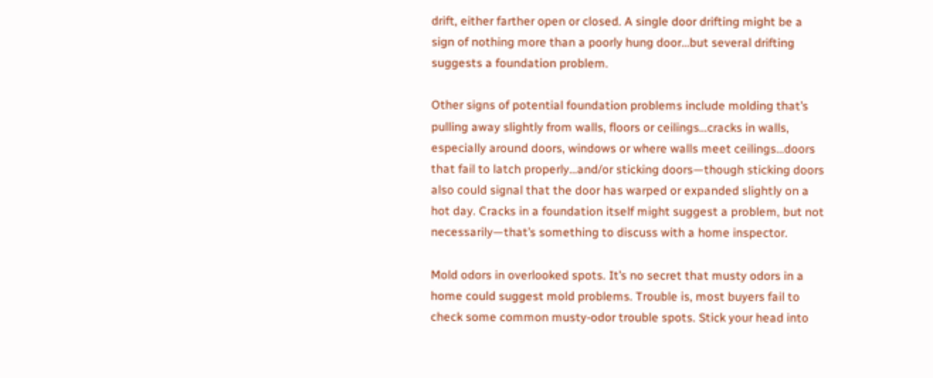drift, either farther open or closed. A single door drifting might be a sign of nothing more than a poorly hung door…but several drifting suggests a foundation problem.

Other signs of potential foundation problems include molding that’s pulling away slightly from walls, floors or ceilings…cracks in walls, especially around doors, windows or where walls meet ceilings…doors that fail to latch properly…and/or sticking doors—though sticking doors also could signal that the door has warped or expanded slightly on a hot day. Cracks in a foundation itself might suggest a problem, but not necessarily—that’s something to discuss with a home inspector.

Mold odors in overlooked spots. It’s no secret that musty odors in a home could suggest mold problems. Trouble is, most buyers fail to check some common musty-odor trouble spots. Stick your head into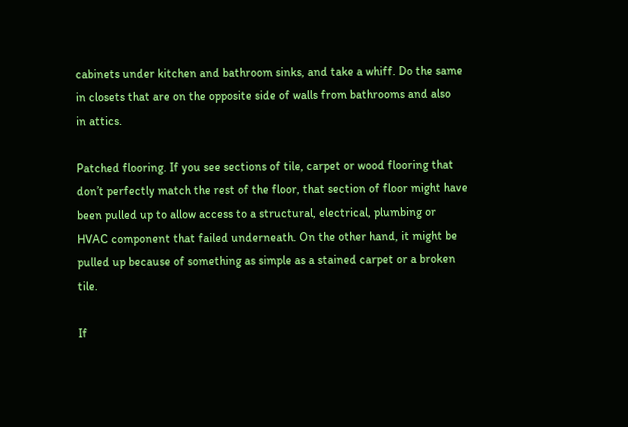cabinets under kitchen and bathroom sinks, and take a whiff. Do the same in closets that are on the opposite side of walls from bathrooms and also
in attics.

Patched flooring. If you see sections of tile, carpet or wood flooring that don’t perfectly match the rest of the floor, that section of floor might have been pulled up to allow access to a structural, electrical, plumbing or HVAC component that failed underneath. On the other hand, it might be pulled up because of something as simple as a stained carpet or a broken tile.

If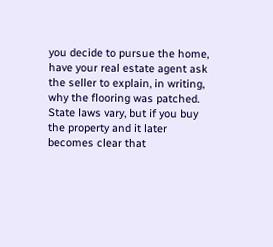you decide to pursue the home, have your real estate agent ask the seller to explain, in writing, why the flooring was patched. State laws vary, but if you buy the property and it later becomes clear that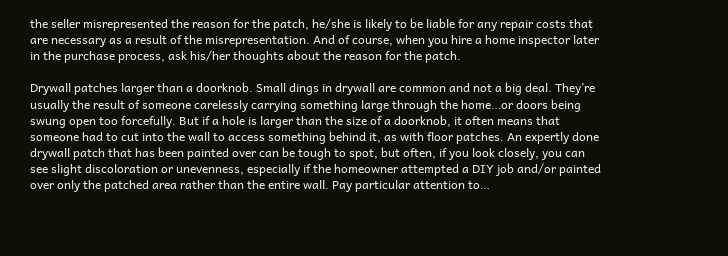the seller misrepresented the reason for the patch, he/she is likely to be liable for any repair costs that are necessary as a result of the misrepresentation. And of course, when you hire a home inspector later in the purchase process, ask his/her thoughts about the reason for the patch.

Drywall patches larger than a doorknob. Small dings in drywall are common and not a big deal. They’re usually the result of someone carelessly carrying something large through the home…or doors being swung open too forcefully. But if a hole is larger than the size of a doorknob, it often means that someone had to cut into the wall to access something behind it, as with floor patches. An expertly done drywall patch that has been painted over can be tough to spot, but often, if you look closely, you can see slight discoloration or unevenness, especially if the homeowner attempted a DIY job and/or painted over only the patched area rather than the entire wall. Pay particular attention to…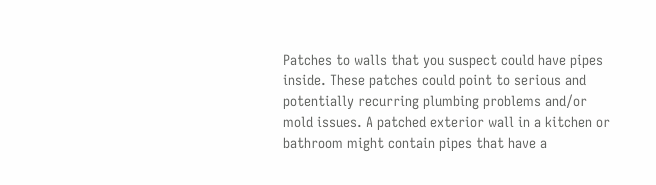Patches to walls that you suspect could have pipes inside. These patches could point to serious and potentially recurring plumbing problems and/or mold issues. A patched exterior wall in a kitchen or bathroom might contain pipes that have a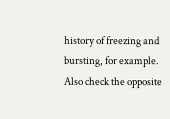history of freezing and bursting, for example. Also check the opposite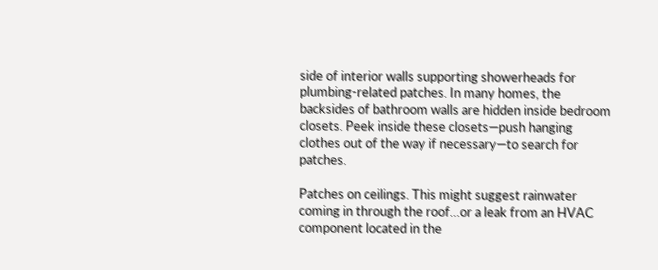side of interior walls supporting showerheads for plumbing-related patches. In many homes, the backsides of bathroom walls are hidden inside bedroom closets. Peek inside these closets—push hanging clothes out of the way if necessary—to search for patches.

Patches on ceilings. This might suggest rainwater coming in through the roof…or a leak from an HVAC component located in the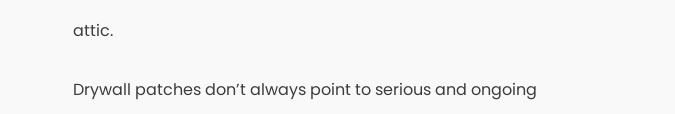attic.

Drywall patches don’t always point to serious and ongoing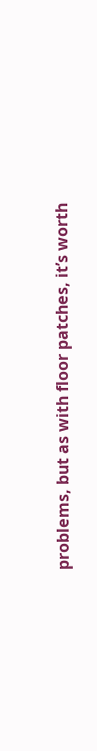problems, but as with floor patches, it’s worth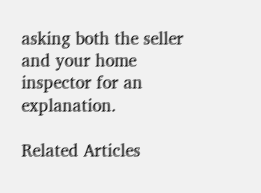asking both the seller and your home inspector for an explanation.

Related Articles